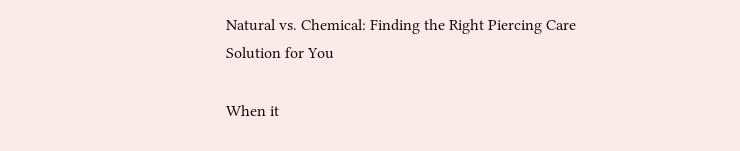Natural vs. Chemical: Finding the Right Piercing Care Solution for You

When it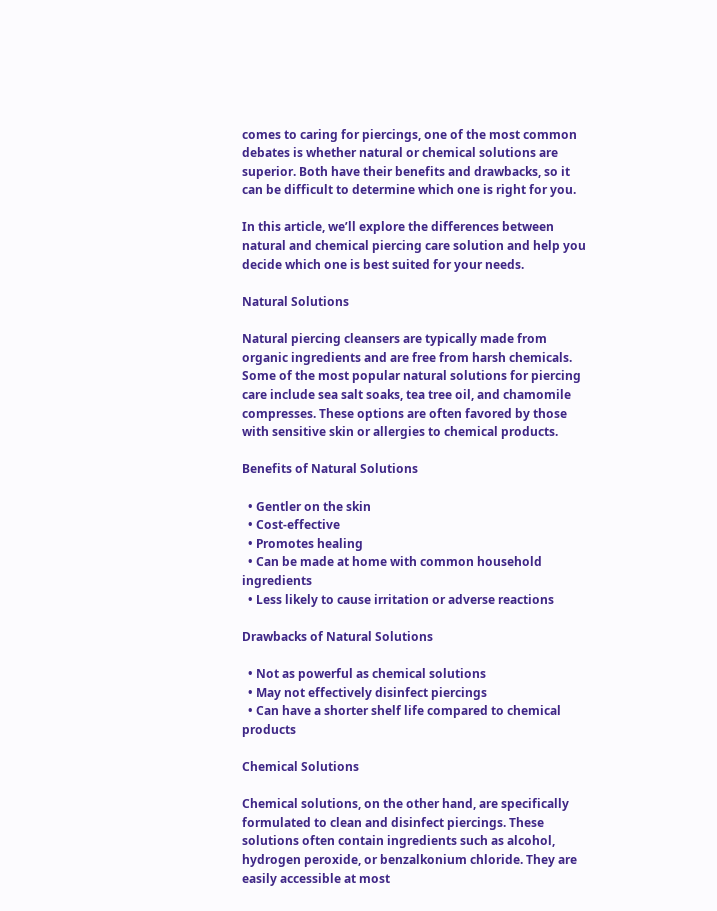comes to caring for piercings, one of the most common debates is whether natural or chemical solutions are superior. Both have their benefits and drawbacks, so it can be difficult to determine which one is right for you.

In this article, we’ll explore the differences between natural and chemical piercing care solution and help you decide which one is best suited for your needs.

Natural Solutions

Natural piercing cleansers are typically made from organic ingredients and are free from harsh chemicals. Some of the most popular natural solutions for piercing care include sea salt soaks, tea tree oil, and chamomile compresses. These options are often favored by those with sensitive skin or allergies to chemical products.

Benefits of Natural Solutions

  • Gentler on the skin
  • Cost-effective
  • Promotes healing
  • Can be made at home with common household ingredients
  • Less likely to cause irritation or adverse reactions

Drawbacks of Natural Solutions

  • Not as powerful as chemical solutions
  • May not effectively disinfect piercings
  • Can have a shorter shelf life compared to chemical products

Chemical Solutions

Chemical solutions, on the other hand, are specifically formulated to clean and disinfect piercings. These solutions often contain ingredients such as alcohol, hydrogen peroxide, or benzalkonium chloride. They are easily accessible at most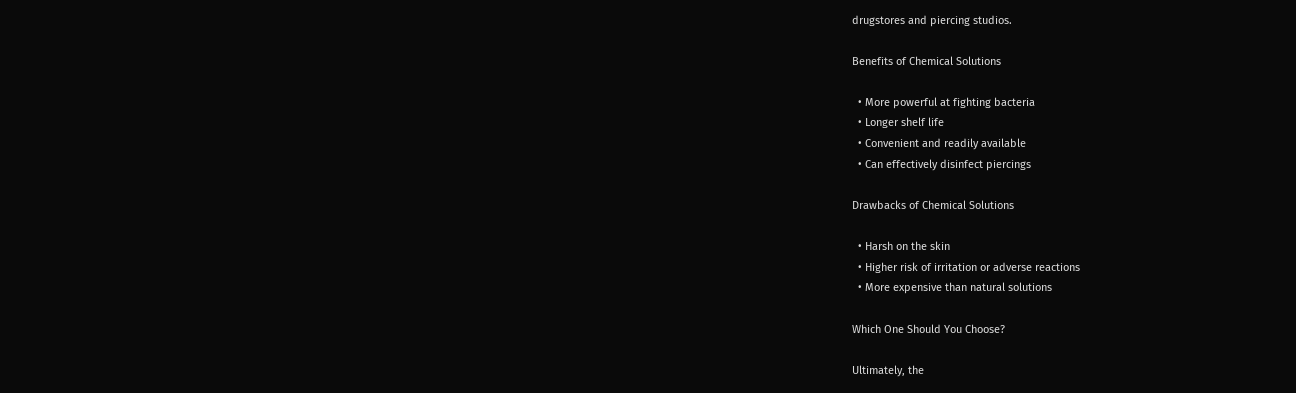drugstores and piercing studios.

Benefits of Chemical Solutions

  • More powerful at fighting bacteria
  • Longer shelf life
  • Convenient and readily available
  • Can effectively disinfect piercings

Drawbacks of Chemical Solutions

  • Harsh on the skin
  • Higher risk of irritation or adverse reactions
  • More expensive than natural solutions

Which One Should You Choose?

Ultimately, the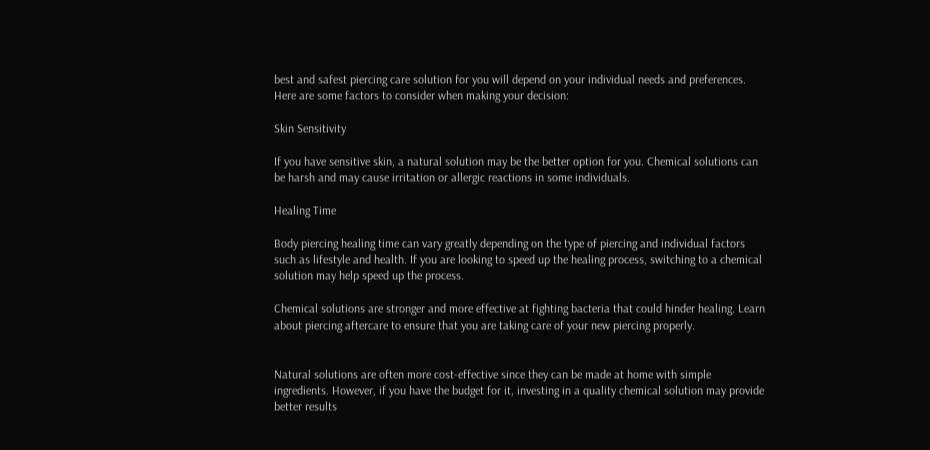best and safest piercing care solution for you will depend on your individual needs and preferences. Here are some factors to consider when making your decision:

Skin Sensitivity

If you have sensitive skin, a natural solution may be the better option for you. Chemical solutions can be harsh and may cause irritation or allergic reactions in some individuals.

Healing Time

Body piercing healing time can vary greatly depending on the type of piercing and individual factors such as lifestyle and health. If you are looking to speed up the healing process, switching to a chemical solution may help speed up the process.

Chemical solutions are stronger and more effective at fighting bacteria that could hinder healing. Learn about piercing aftercare to ensure that you are taking care of your new piercing properly.


Natural solutions are often more cost-effective since they can be made at home with simple ingredients. However, if you have the budget for it, investing in a quality chemical solution may provide better results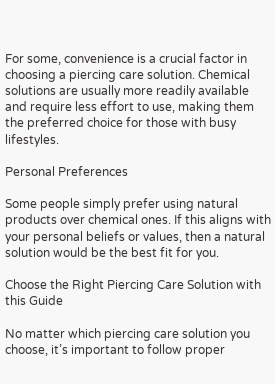For some, convenience is a crucial factor in choosing a piercing care solution. Chemical solutions are usually more readily available and require less effort to use, making them the preferred choice for those with busy lifestyles.

Personal Preferences

Some people simply prefer using natural products over chemical ones. If this aligns with your personal beliefs or values, then a natural solution would be the best fit for you.

Choose the Right Piercing Care Solution with this Guide

No matter which piercing care solution you choose, it’s important to follow proper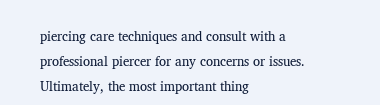piercing care techniques and consult with a professional piercer for any concerns or issues. Ultimately, the most important thing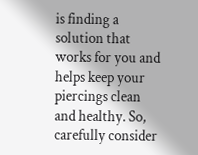is finding a solution that works for you and helps keep your piercings clean and healthy. So, carefully consider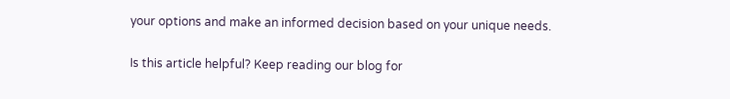your options and make an informed decision based on your unique needs.

Is this article helpful? Keep reading our blog for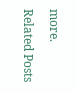more.

Related Posts